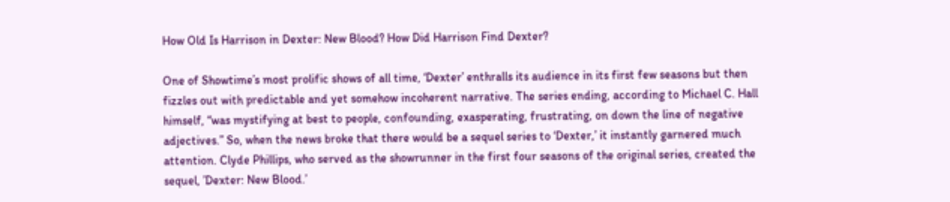How Old Is Harrison in Dexter: New Blood? How Did Harrison Find Dexter?

One of Showtime’s most prolific shows of all time, ‘Dexter’ enthralls its audience in its first few seasons but then fizzles out with predictable and yet somehow incoherent narrative. The series ending, according to Michael C. Hall himself, “was mystifying at best to people, confounding, exasperating, frustrating, on down the line of negative adjectives.” So, when the news broke that there would be a sequel series to ‘Dexter,’ it instantly garnered much attention. Clyde Phillips, who served as the showrunner in the first four seasons of the original series, created the sequel, ’Dexter: New Blood.’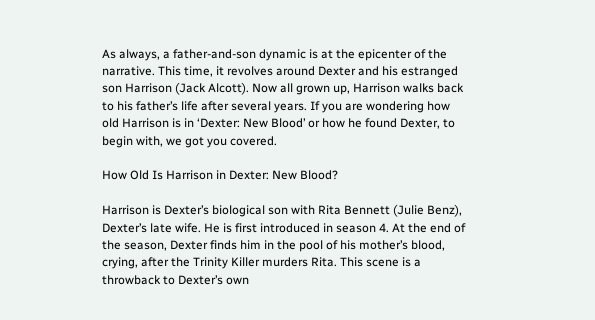As always, a father-and-son dynamic is at the epicenter of the narrative. This time, it revolves around Dexter and his estranged son Harrison (Jack Alcott). Now all grown up, Harrison walks back to his father’s life after several years. If you are wondering how old Harrison is in ‘Dexter: New Blood’ or how he found Dexter, to begin with, we got you covered.

How Old Is Harrison in Dexter: New Blood?

Harrison is Dexter’s biological son with Rita Bennett (Julie Benz), Dexter’s late wife. He is first introduced in season 4. At the end of the season, Dexter finds him in the pool of his mother’s blood, crying, after the Trinity Killer murders Rita. This scene is a throwback to Dexter’s own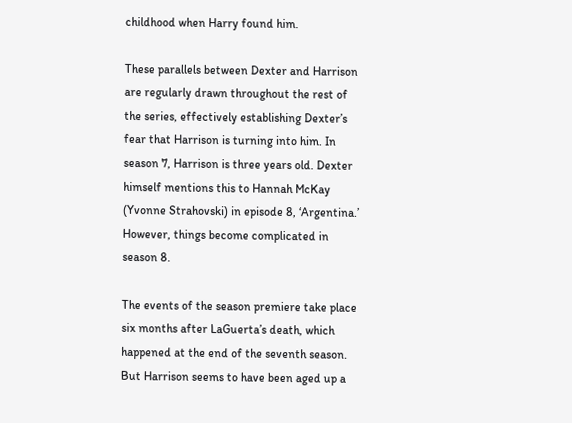childhood when Harry found him.

These parallels between Dexter and Harrison are regularly drawn throughout the rest of the series, effectively establishing Dexter’s fear that Harrison is turning into him. In season 7, Harrison is three years old. Dexter himself mentions this to Hannah McKay (Yvonne Strahovski) in episode 8, ‘Argentina.’ However, things become complicated in season 8.

The events of the season premiere take place six months after LaGuerta’s death, which happened at the end of the seventh season. But Harrison seems to have been aged up a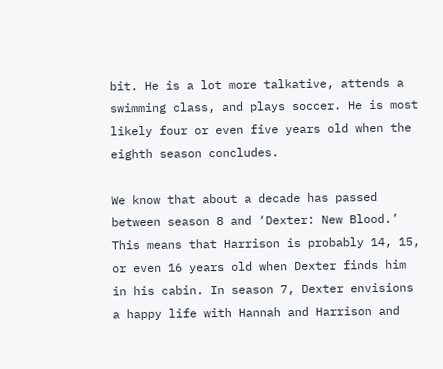bit. He is a lot more talkative, attends a swimming class, and plays soccer. He is most likely four or even five years old when the eighth season concludes.

We know that about a decade has passed between season 8 and ‘Dexter: New Blood.’ This means that Harrison is probably 14, 15, or even 16 years old when Dexter finds him in his cabin. In season 7, Dexter envisions a happy life with Hannah and Harrison and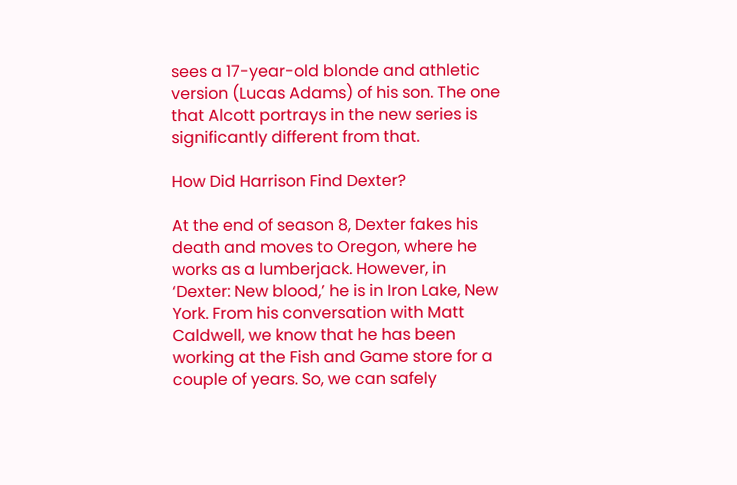sees a 17-year-old blonde and athletic version (Lucas Adams) of his son. The one that Alcott portrays in the new series is significantly different from that.

How Did Harrison Find Dexter?

At the end of season 8, Dexter fakes his death and moves to Oregon, where he works as a lumberjack. However, in ‘Dexter: New blood,’ he is in Iron Lake, New York. From his conversation with Matt Caldwell, we know that he has been working at the Fish and Game store for a couple of years. So, we can safely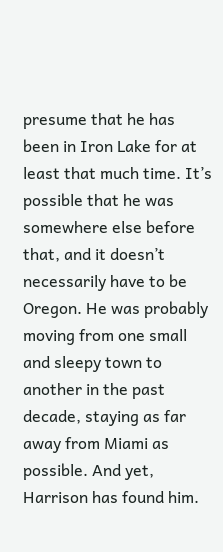presume that he has been in Iron Lake for at least that much time. It’s possible that he was somewhere else before that, and it doesn’t necessarily have to be Oregon. He was probably moving from one small and sleepy town to another in the past decade, staying as far away from Miami as possible. And yet, Harrison has found him.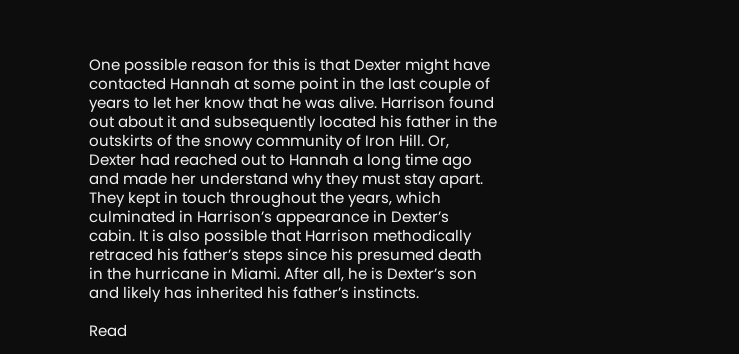One possible reason for this is that Dexter might have contacted Hannah at some point in the last couple of years to let her know that he was alive. Harrison found out about it and subsequently located his father in the outskirts of the snowy community of Iron Hill. Or, Dexter had reached out to Hannah a long time ago and made her understand why they must stay apart. They kept in touch throughout the years, which culminated in Harrison’s appearance in Dexter’s cabin. It is also possible that Harrison methodically retraced his father’s steps since his presumed death in the hurricane in Miami. After all, he is Dexter’s son and likely has inherited his father’s instincts.

Read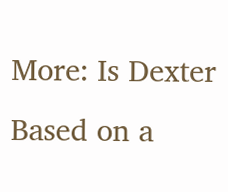More: Is Dexter Based on a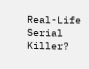Real-Life Serial Killer?